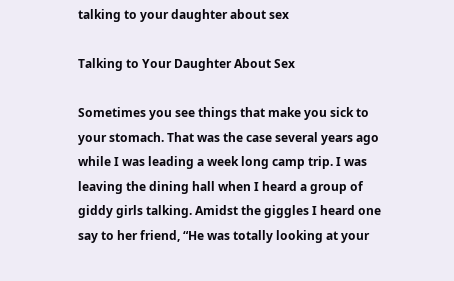talking to your daughter about sex

Talking to Your Daughter About Sex

Sometimes you see things that make you sick to your stomach. That was the case several years ago while I was leading a week long camp trip. I was leaving the dining hall when I heard a group of giddy girls talking. Amidst the giggles I heard one say to her friend, “He was totally looking at your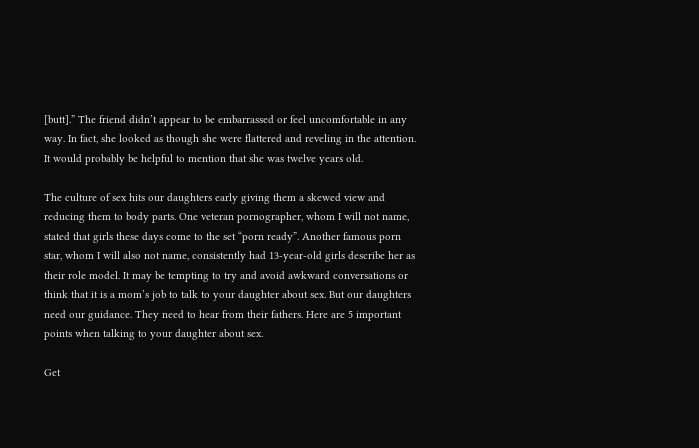[butt].” The friend didn’t appear to be embarrassed or feel uncomfortable in any way. In fact, she looked as though she were flattered and reveling in the attention. It would probably be helpful to mention that she was twelve years old.

The culture of sex hits our daughters early giving them a skewed view and reducing them to body parts. One veteran pornographer, whom I will not name, stated that girls these days come to the set “porn ready”. Another famous porn star, whom I will also not name, consistently had 13-year-old girls describe her as their role model. It may be tempting to try and avoid awkward conversations or think that it is a mom’s job to talk to your daughter about sex. But our daughters need our guidance. They need to hear from their fathers. Here are 5 important points when talking to your daughter about sex.

Get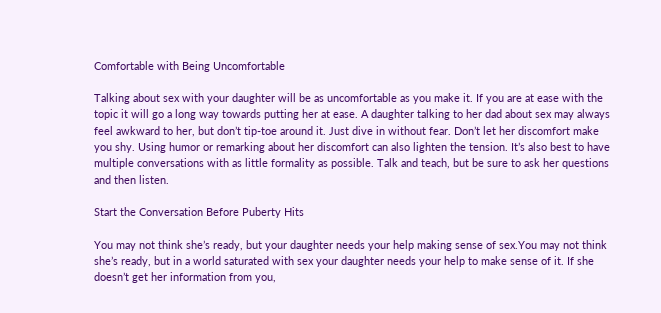Comfortable with Being Uncomfortable

Talking about sex with your daughter will be as uncomfortable as you make it. If you are at ease with the topic it will go a long way towards putting her at ease. A daughter talking to her dad about sex may always feel awkward to her, but don’t tip-toe around it. Just dive in without fear. Don’t let her discomfort make you shy. Using humor or remarking about her discomfort can also lighten the tension. It’s also best to have multiple conversations with as little formality as possible. Talk and teach, but be sure to ask her questions and then listen.

Start the Conversation Before Puberty Hits

You may not think she’s ready, but your daughter needs your help making sense of sex.You may not think she’s ready, but in a world saturated with sex your daughter needs your help to make sense of it. If she doesn’t get her information from you,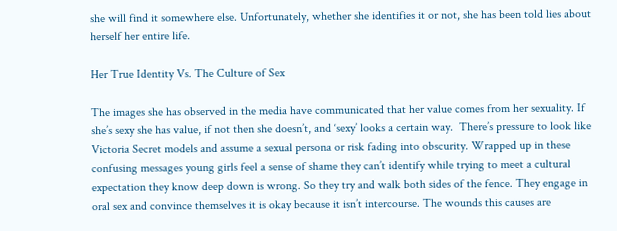she will find it somewhere else. Unfortunately, whether she identifies it or not, she has been told lies about herself her entire life.

Her True Identity Vs. The Culture of Sex

The images she has observed in the media have communicated that her value comes from her sexuality. If she’s sexy she has value, if not then she doesn’t, and ‘sexy’ looks a certain way.  There’s pressure to look like Victoria Secret models and assume a sexual persona or risk fading into obscurity. Wrapped up in these confusing messages young girls feel a sense of shame they can’t identify while trying to meet a cultural expectation they know deep down is wrong. So they try and walk both sides of the fence. They engage in oral sex and convince themselves it is okay because it isn’t intercourse. The wounds this causes are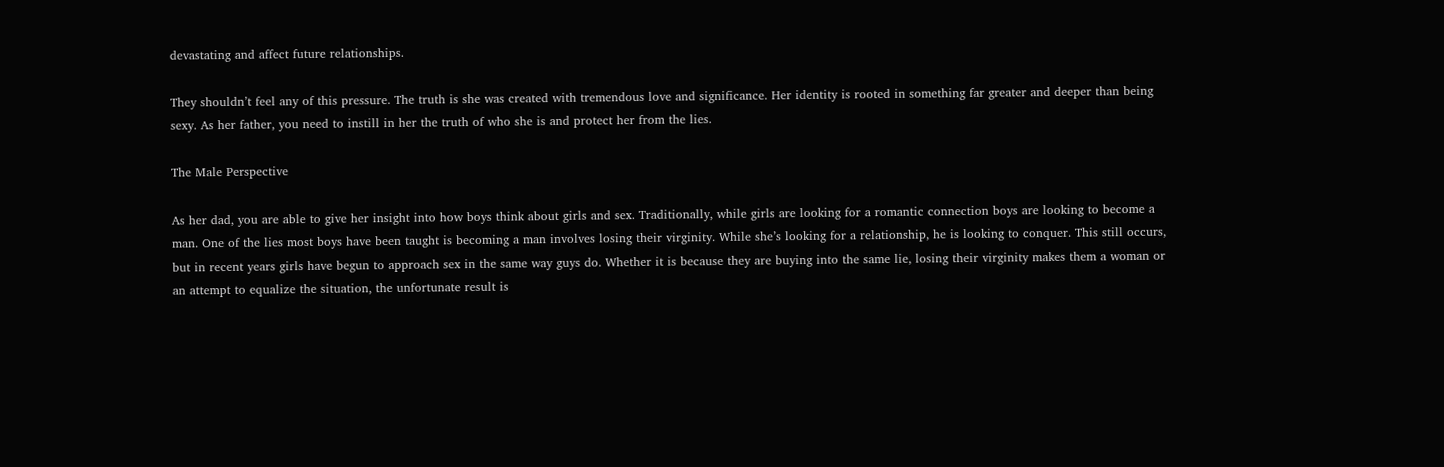devastating and affect future relationships.

They shouldn’t feel any of this pressure. The truth is she was created with tremendous love and significance. Her identity is rooted in something far greater and deeper than being sexy. As her father, you need to instill in her the truth of who she is and protect her from the lies.

The Male Perspective

As her dad, you are able to give her insight into how boys think about girls and sex. Traditionally, while girls are looking for a romantic connection boys are looking to become a man. One of the lies most boys have been taught is becoming a man involves losing their virginity. While she’s looking for a relationship, he is looking to conquer. This still occurs, but in recent years girls have begun to approach sex in the same way guys do. Whether it is because they are buying into the same lie, losing their virginity makes them a woman or an attempt to equalize the situation, the unfortunate result is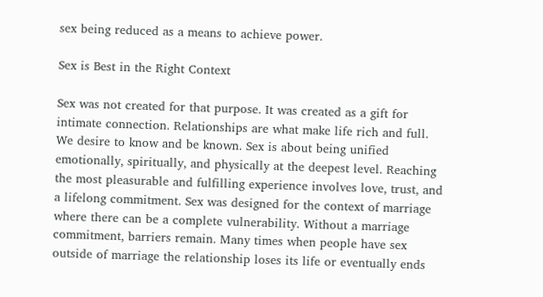sex being reduced as a means to achieve power.

Sex is Best in the Right Context

Sex was not created for that purpose. It was created as a gift for intimate connection. Relationships are what make life rich and full. We desire to know and be known. Sex is about being unified emotionally, spiritually, and physically at the deepest level. Reaching the most pleasurable and fulfilling experience involves love, trust, and a lifelong commitment. Sex was designed for the context of marriage where there can be a complete vulnerability. Without a marriage commitment, barriers remain. Many times when people have sex outside of marriage the relationship loses its life or eventually ends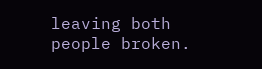leaving both people broken.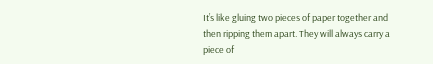It’s like gluing two pieces of paper together and then ripping them apart. They will always carry a piece of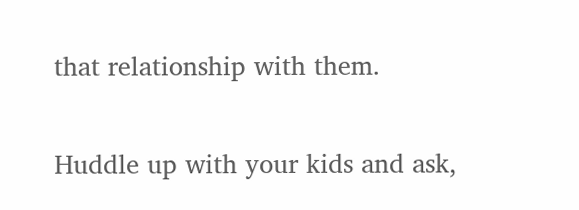that relationship with them.

Huddle up with your kids and ask,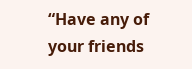“Have any of your friends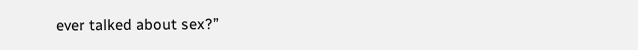ever talked about sex?”